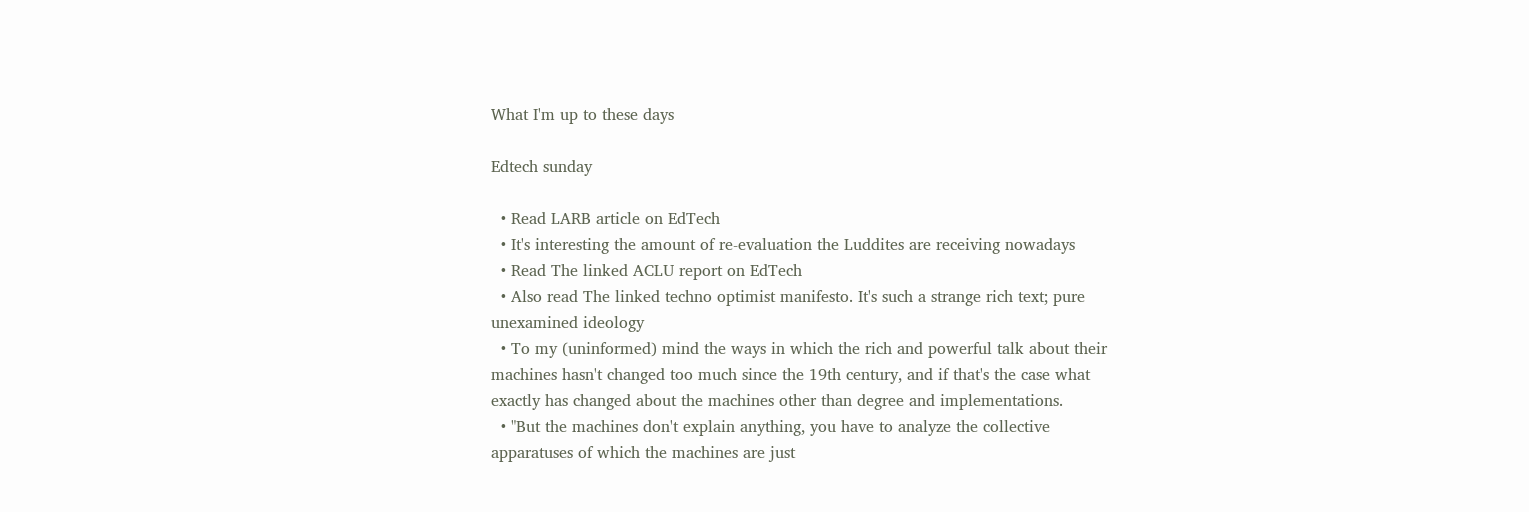What I'm up to these days

Edtech sunday

  • Read LARB article on EdTech
  • It's interesting the amount of re-evaluation the Luddites are receiving nowadays
  • Read The linked ACLU report on EdTech
  • Also read The linked techno optimist manifesto. It's such a strange rich text; pure unexamined ideology
  • To my (uninformed) mind the ways in which the rich and powerful talk about their machines hasn't changed too much since the 19th century, and if that's the case what exactly has changed about the machines other than degree and implementations.
  • "But the machines don't explain anything, you have to analyze the collective apparatuses of which the machines are just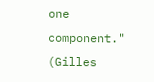one component." (Gilles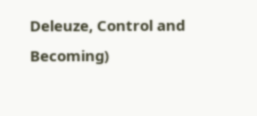Deleuze, Control and Becoming)